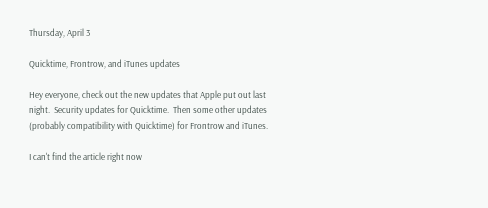Thursday, April 3

Quicktime, Frontrow, and iTunes updates

Hey everyone, check out the new updates that Apple put out last night.  Security updates for Quicktime.  Then some other updates (probably compatibility with Quicktime) for Frontrow and iTunes.

I can't find the article right now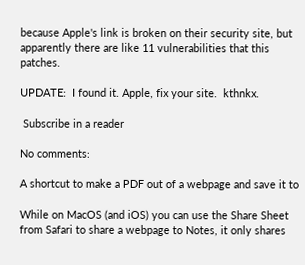because Apple's link is broken on their security site, but apparently there are like 11 vulnerabilities that this patches.

UPDATE:  I found it. Apple, fix your site.  kthnkx.

 Subscribe in a reader

No comments:

A shortcut to make a PDF out of a webpage and save it to

While on MacOS (and iOS) you can use the Share Sheet from Safari to share a webpage to Notes, it only shares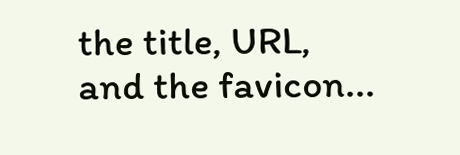the title, URL, and the favicon...